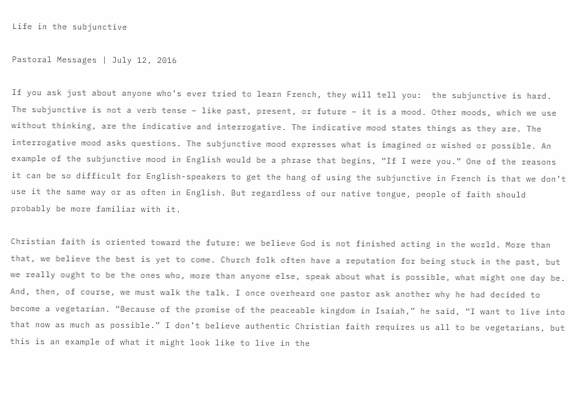Life in the subjunctive

Pastoral Messages | July 12, 2016

If you ask just about anyone who’s ever tried to learn French, they will tell you:  the subjunctive is hard. The subjunctive is not a verb tense – like past, present, or future – it is a mood. Other moods, which we use without thinking, are the indicative and interrogative. The indicative mood states things as they are. The interrogative mood asks questions. The subjunctive mood expresses what is imagined or wished or possible. An example of the subjunctive mood in English would be a phrase that begins, “If I were you.” One of the reasons it can be so difficult for English-speakers to get the hang of using the subjunctive in French is that we don’t use it the same way or as often in English. But regardless of our native tongue, people of faith should probably be more familiar with it.

Christian faith is oriented toward the future: we believe God is not finished acting in the world. More than that, we believe the best is yet to come. Church folk often have a reputation for being stuck in the past, but we really ought to be the ones who, more than anyone else, speak about what is possible, what might one day be. And, then, of course, we must walk the talk. I once overheard one pastor ask another why he had decided to become a vegetarian. “Because of the promise of the peaceable kingdom in Isaiah,” he said, “I want to live into that now as much as possible.” I don’t believe authentic Christian faith requires us all to be vegetarians, but this is an example of what it might look like to live in the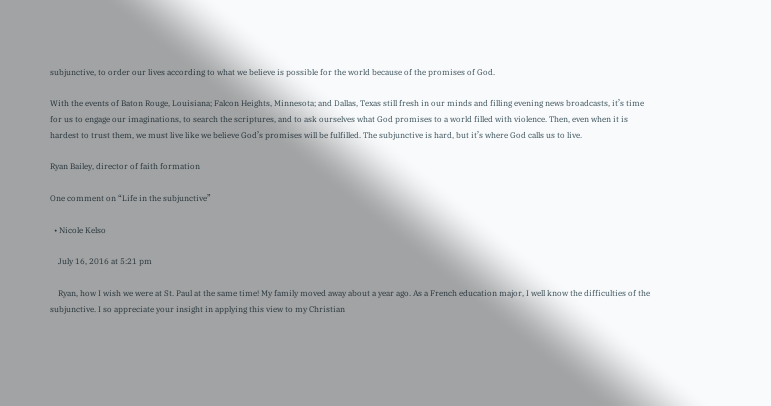subjunctive, to order our lives according to what we believe is possible for the world because of the promises of God.

With the events of Baton Rouge, Louisiana; Falcon Heights, Minnesota; and Dallas, Texas still fresh in our minds and filling evening news broadcasts, it’s time for us to engage our imaginations, to search the scriptures, and to ask ourselves what God promises to a world filled with violence. Then, even when it is hardest to trust them, we must live like we believe God’s promises will be fulfilled. The subjunctive is hard, but it’s where God calls us to live.

Ryan Bailey, director of faith formation

One comment on “Life in the subjunctive”

  • Nicole Kelso

    July 16, 2016 at 5:21 pm

    Ryan, how I wish we were at St. Paul at the same time! My family moved away about a year ago. As a French education major, I well know the difficulties of the subjunctive. I so appreciate your insight in applying this view to my Christian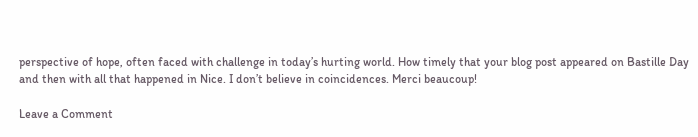perspective of hope, often faced with challenge in today’s hurting world. How timely that your blog post appeared on Bastille Day and then with all that happened in Nice. I don’t believe in coincidences. Merci beaucoup!

Leave a Comment